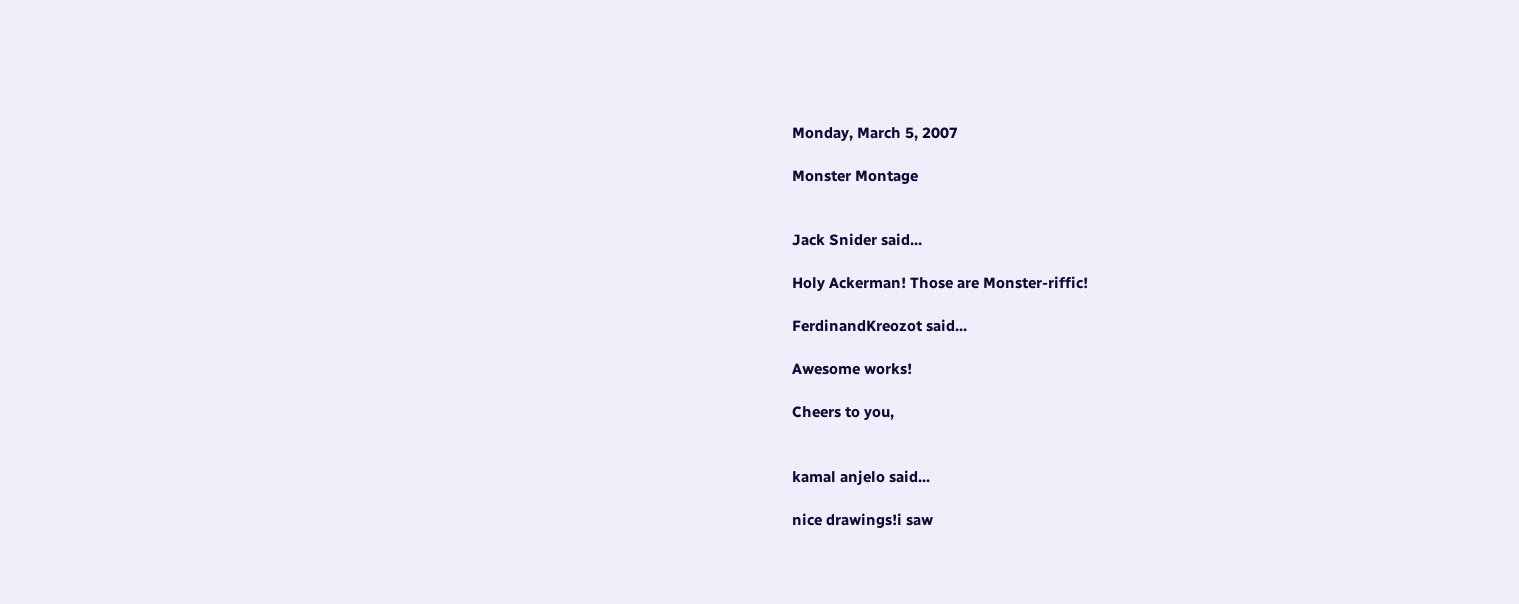Monday, March 5, 2007

Monster Montage


Jack Snider said...

Holy Ackerman! Those are Monster-riffic!

FerdinandKreozot said...

Awesome works!

Cheers to you,


kamal anjelo said...

nice drawings!i saw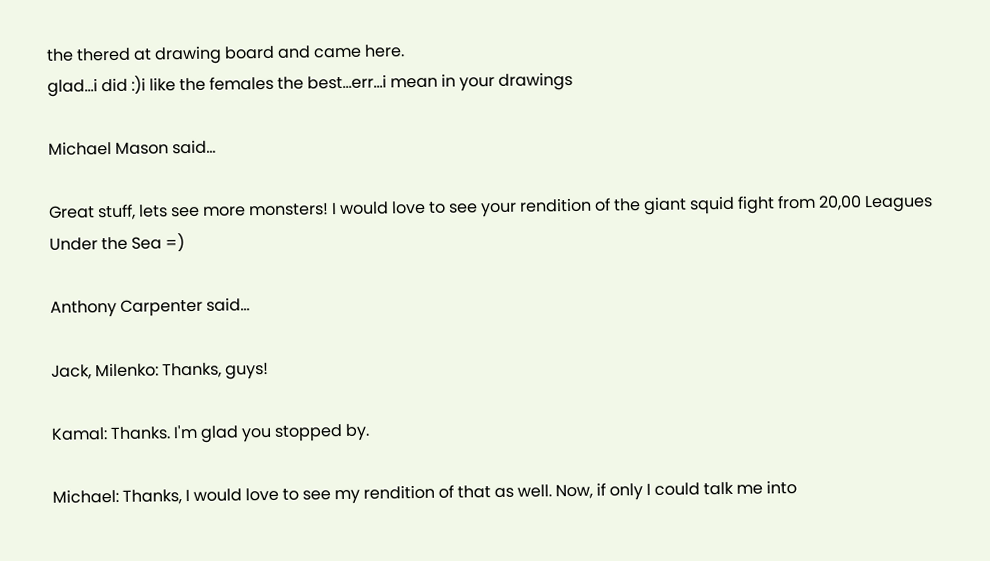the thered at drawing board and came here.
glad...i did :)i like the females the best...err...i mean in your drawings

Michael Mason said...

Great stuff, lets see more monsters! I would love to see your rendition of the giant squid fight from 20,00 Leagues Under the Sea =)

Anthony Carpenter said...

Jack, Milenko: Thanks, guys!

Kamal: Thanks. I'm glad you stopped by.

Michael: Thanks, I would love to see my rendition of that as well. Now, if only I could talk me into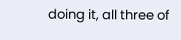doing it, all three of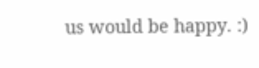us would be happy. :)